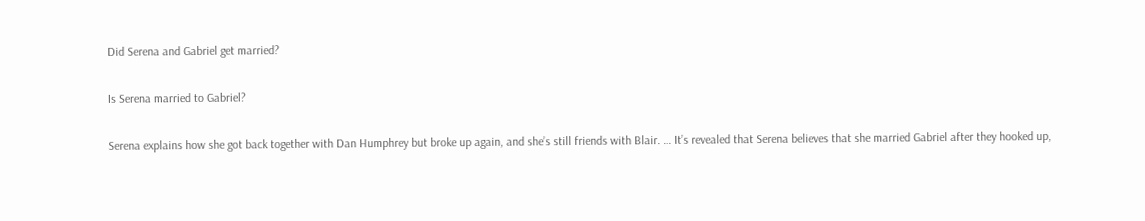Did Serena and Gabriel get married?

Is Serena married to Gabriel?

Serena explains how she got back together with Dan Humphrey but broke up again, and she’s still friends with Blair. … It’s revealed that Serena believes that she married Gabriel after they hooked up,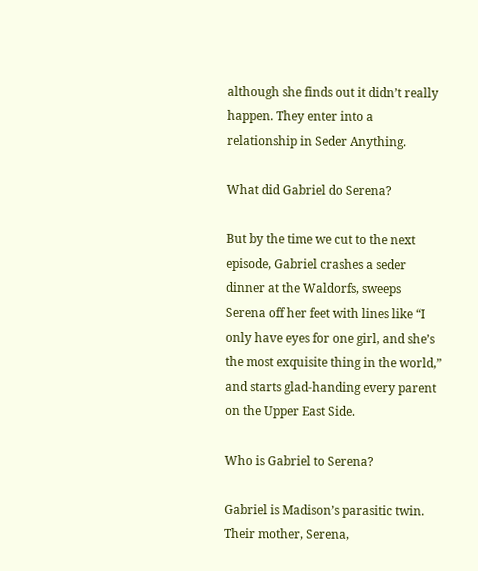although she finds out it didn’t really happen. They enter into a relationship in Seder Anything.

What did Gabriel do Serena?

But by the time we cut to the next episode, Gabriel crashes a seder dinner at the Waldorfs, sweeps Serena off her feet with lines like “I only have eyes for one girl, and she’s the most exquisite thing in the world,” and starts glad-handing every parent on the Upper East Side.

Who is Gabriel to Serena?

Gabriel is Madison’s parasitic twin. Their mother, Serena,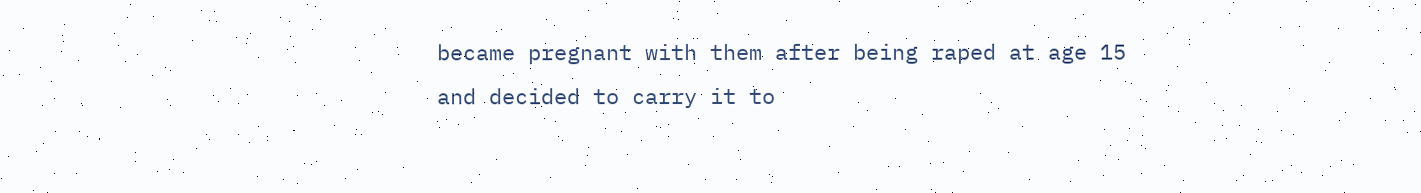became pregnant with them after being raped at age 15 and decided to carry it to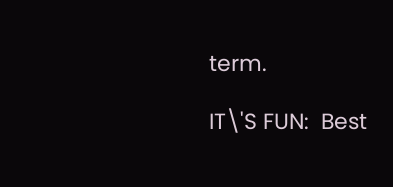term.

IT\'S FUN:  Best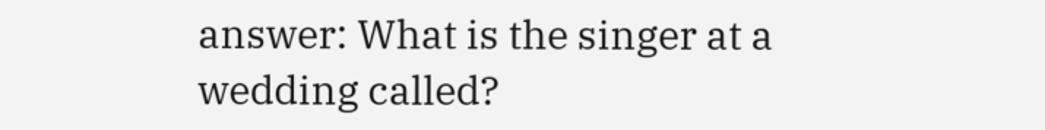answer: What is the singer at a wedding called?